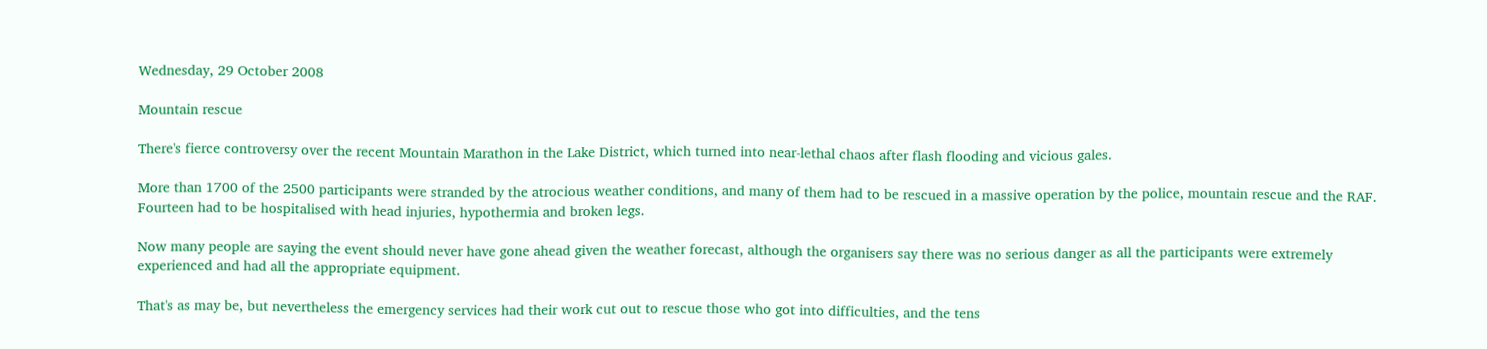Wednesday, 29 October 2008

Mountain rescue

There's fierce controversy over the recent Mountain Marathon in the Lake District, which turned into near-lethal chaos after flash flooding and vicious gales.

More than 1700 of the 2500 participants were stranded by the atrocious weather conditions, and many of them had to be rescued in a massive operation by the police, mountain rescue and the RAF. Fourteen had to be hospitalised with head injuries, hypothermia and broken legs.

Now many people are saying the event should never have gone ahead given the weather forecast, although the organisers say there was no serious danger as all the participants were extremely experienced and had all the appropriate equipment.

That's as may be, but nevertheless the emergency services had their work cut out to rescue those who got into difficulties, and the tens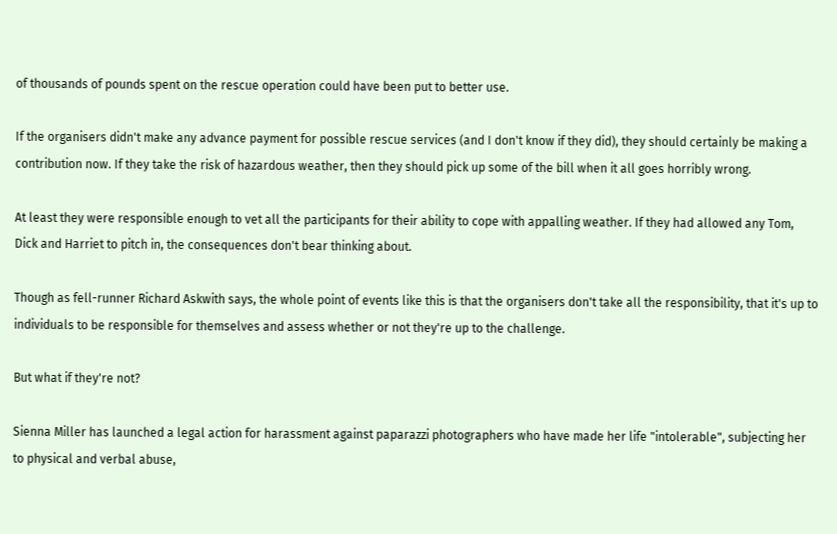of thousands of pounds spent on the rescue operation could have been put to better use.

If the organisers didn't make any advance payment for possible rescue services (and I don't know if they did), they should certainly be making a contribution now. If they take the risk of hazardous weather, then they should pick up some of the bill when it all goes horribly wrong.

At least they were responsible enough to vet all the participants for their ability to cope with appalling weather. If they had allowed any Tom, Dick and Harriet to pitch in, the consequences don't bear thinking about.

Though as fell-runner Richard Askwith says, the whole point of events like this is that the organisers don't take all the responsibility, that it's up to individuals to be responsible for themselves and assess whether or not they're up to the challenge.

But what if they're not?

Sienna Miller has launched a legal action for harassment against paparazzi photographers who have made her life "intolerable", subjecting her to physical and verbal abuse,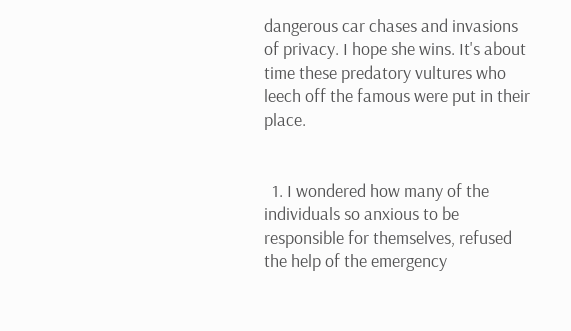dangerous car chases and invasions of privacy. I hope she wins. It's about time these predatory vultures who leech off the famous were put in their place.


  1. I wondered how many of the individuals so anxious to be responsible for themselves, refused the help of the emergency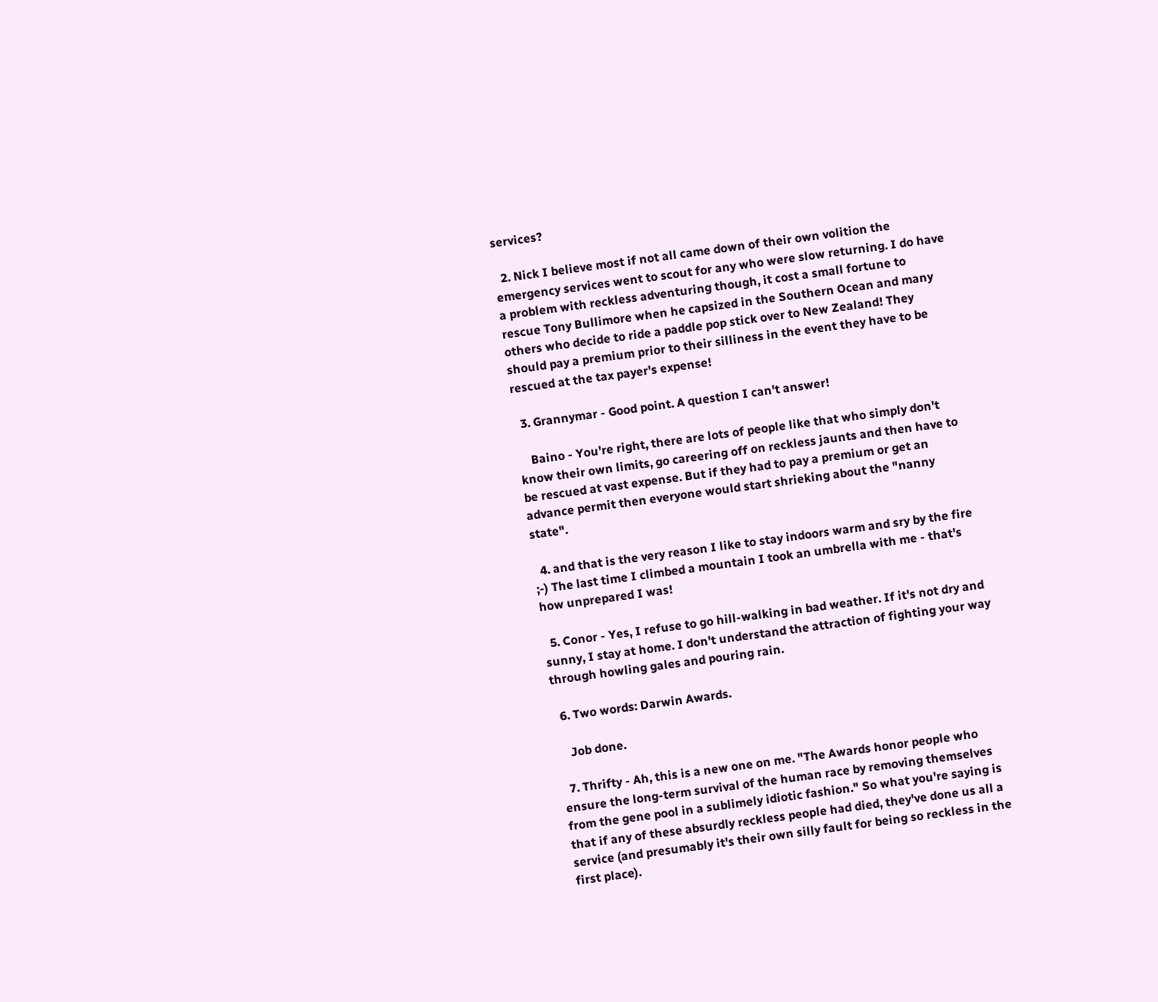services?

  2. Nick I believe most if not all came down of their own volition the emergency services went to scout for any who were slow returning. I do have a problem with reckless adventuring though, it cost a small fortune to rescue Tony Bullimore when he capsized in the Southern Ocean and many others who decide to ride a paddle pop stick over to New Zealand! They should pay a premium prior to their silliness in the event they have to be rescued at the tax payer's expense!

  3. Grannymar - Good point. A question I can't answer!

    Baino - You're right, there are lots of people like that who simply don't know their own limits, go careering off on reckless jaunts and then have to be rescued at vast expense. But if they had to pay a premium or get an advance permit then everyone would start shrieking about the "nanny state".

  4. and that is the very reason I like to stay indoors warm and sry by the fire ;-) The last time I climbed a mountain I took an umbrella with me - that's how unprepared I was!

  5. Conor - Yes, I refuse to go hill-walking in bad weather. If it's not dry and sunny, I stay at home. I don't understand the attraction of fighting your way through howling gales and pouring rain.

  6. Two words: Darwin Awards.

    Job done.

  7. Thrifty - Ah, this is a new one on me. "The Awards honor people who ensure the long-term survival of the human race by removing themselves from the gene pool in a sublimely idiotic fashion." So what you're saying is that if any of these absurdly reckless people had died, they've done us all a service (and presumably it's their own silly fault for being so reckless in the first place).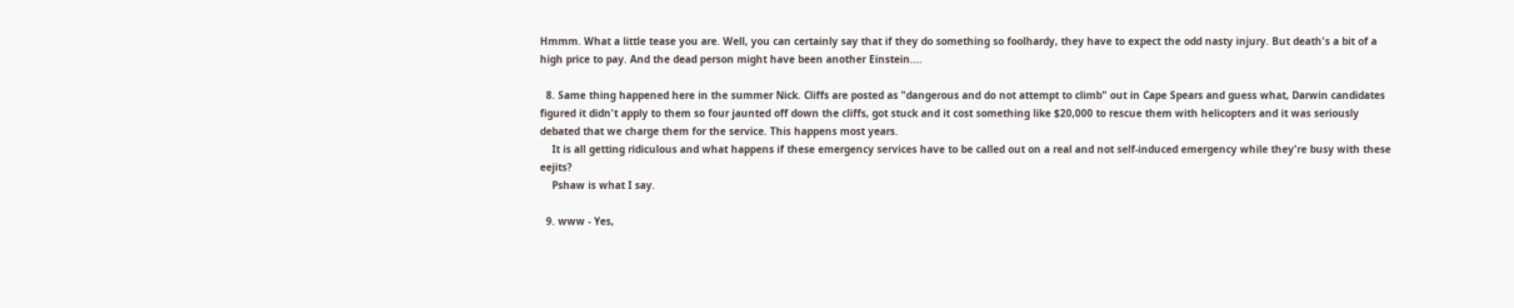Hmmm. What a little tease you are. Well, you can certainly say that if they do something so foolhardy, they have to expect the odd nasty injury. But death's a bit of a high price to pay. And the dead person might have been another Einstein....

  8. Same thing happened here in the summer Nick. Cliffs are posted as "dangerous and do not attempt to climb" out in Cape Spears and guess what, Darwin candidates figured it didn't apply to them so four jaunted off down the cliffs, got stuck and it cost something like $20,000 to rescue them with helicopters and it was seriously debated that we charge them for the service. This happens most years.
    It is all getting ridiculous and what happens if these emergency services have to be called out on a real and not self-induced emergency while they're busy with these eejits?
    Pshaw is what I say.

  9. www - Yes,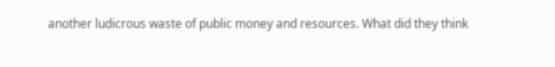another ludicrous waste of public money and resources. What did they think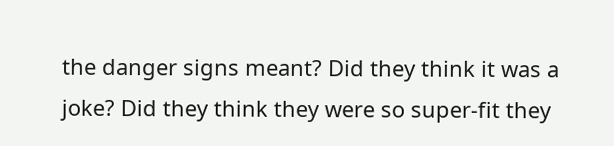the danger signs meant? Did they think it was a joke? Did they think they were so super-fit they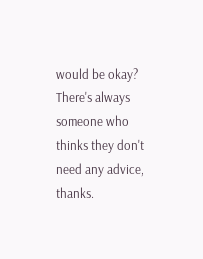would be okay? There's always someone who thinks they don't need any advice, thanks.